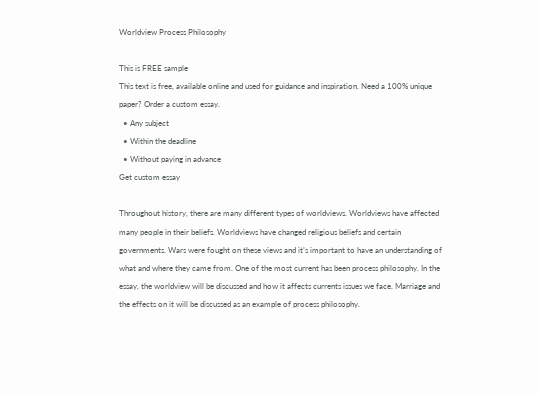Worldview Process Philosophy

This is FREE sample
This text is free, available online and used for guidance and inspiration. Need a 100% unique paper? Order a custom essay.
  • Any subject
  • Within the deadline
  • Without paying in advance
Get custom essay

Throughout history, there are many different types of worldviews. Worldviews have affected many people in their beliefs. Worldviews have changed religious beliefs and certain governments. Wars were fought on these views and it’s important to have an understanding of what and where they came from. One of the most current has been process philosophy. In the essay, the worldview will be discussed and how it affects currents issues we face. Marriage and the effects on it will be discussed as an example of process philosophy.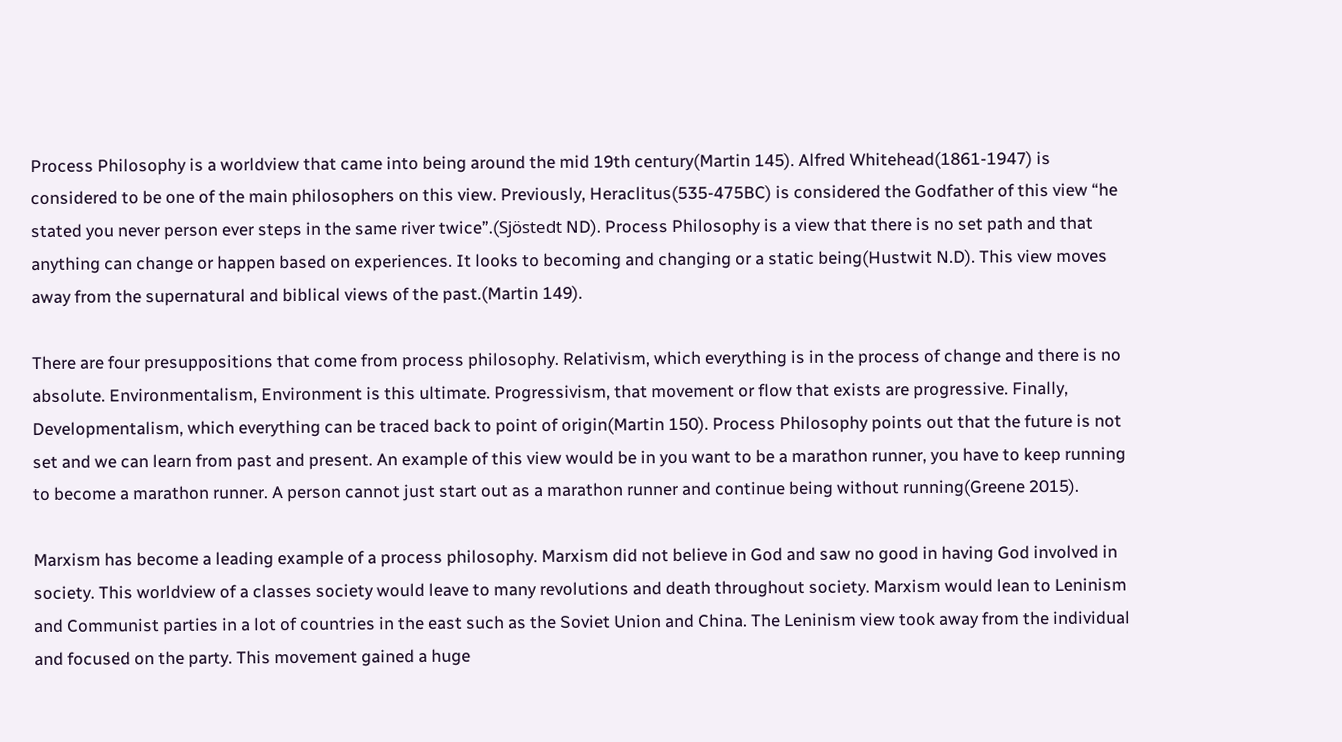Process Philosophy is a worldview that came into being around the mid 19th century(Martin 145). Alfred Whitehead(1861-1947) is considered to be one of the main philosophers on this view. Previously, Heraclitus(535-475BC) is considered the Godfather of this view “he stated you never person ever steps in the same river twice”.(Sjöstedt ND). Process Philosophy is a view that there is no set path and that anything can change or happen based on experiences. It looks to becoming and changing or a static being(Hustwit N.D). This view moves away from the supernatural and biblical views of the past.(Martin 149).

There are four presuppositions that come from process philosophy. Relativism, which everything is in the process of change and there is no absolute. Environmentalism, Environment is this ultimate. Progressivism, that movement or flow that exists are progressive. Finally, Developmentalism, which everything can be traced back to point of origin(Martin 150). Process Philosophy points out that the future is not set and we can learn from past and present. An example of this view would be in you want to be a marathon runner, you have to keep running to become a marathon runner. A person cannot just start out as a marathon runner and continue being without running(Greene 2015).

Marxism has become a leading example of a process philosophy. Marxism did not believe in God and saw no good in having God involved in society. This worldview of a classes society would leave to many revolutions and death throughout society. Marxism would lean to Leninism and Communist parties in a lot of countries in the east such as the Soviet Union and China. The Leninism view took away from the individual and focused on the party. This movement gained a huge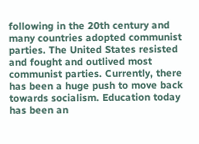following in the 20th century and many countries adopted communist parties. The United States resisted and fought and outlived most communist parties. Currently, there has been a huge push to move back towards socialism. Education today has been an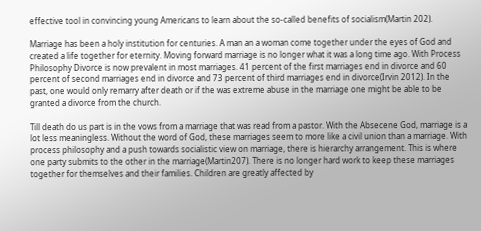effective tool in convincing young Americans to learn about the so-called benefits of socialism(Martin 202).

Marriage has been a holy institution for centuries. A man an a woman come together under the eyes of God and created a life together for eternity. Moving forward marriage is no longer what it was a long time ago. With Process Philosophy Divorce is now prevalent in most marriages. 41 percent of the first marriages end in divorce and 60 percent of second marriages end in divorce and 73 percent of third marriages end in divorce(Irvin 2012). In the past, one would only remarry after death or if the was extreme abuse in the marriage one might be able to be granted a divorce from the church.

Till death do us part is in the vows from a marriage that was read from a pastor. With the Absecene God, marriage is a lot less meaningless. Without the word of God, these marriages seem to more like a civil union than a marriage. With process philosophy and a push towards socialistic view on marriage, there is hierarchy arrangement. This is where one party submits to the other in the marriage(Martin207). There is no longer hard work to keep these marriages together for themselves and their families. Children are greatly affected by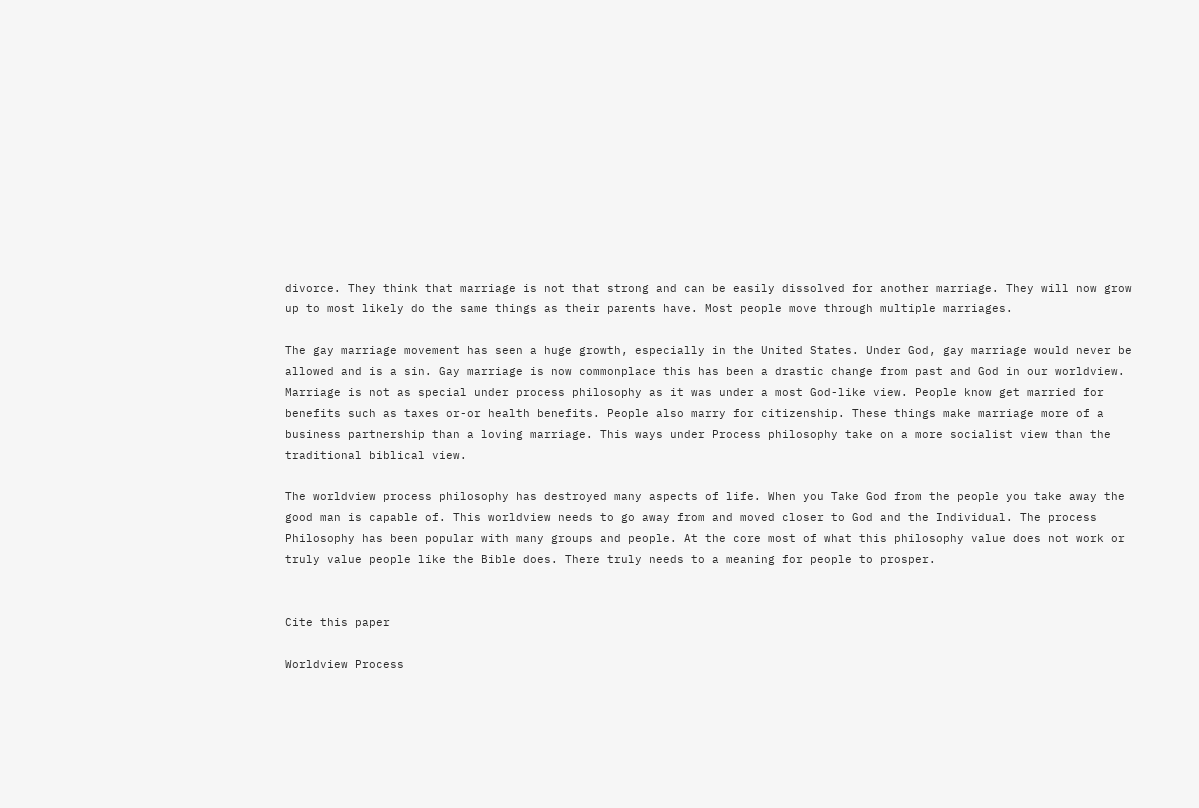divorce. They think that marriage is not that strong and can be easily dissolved for another marriage. They will now grow up to most likely do the same things as their parents have. Most people move through multiple marriages.

The gay marriage movement has seen a huge growth, especially in the United States. Under God, gay marriage would never be allowed and is a sin. Gay marriage is now commonplace this has been a drastic change from past and God in our worldview. Marriage is not as special under process philosophy as it was under a most God-like view. People know get married for benefits such as taxes or-or health benefits. People also marry for citizenship. These things make marriage more of a business partnership than a loving marriage. This ways under Process philosophy take on a more socialist view than the traditional biblical view.

The worldview process philosophy has destroyed many aspects of life. When you Take God from the people you take away the good man is capable of. This worldview needs to go away from and moved closer to God and the Individual. The process Philosophy has been popular with many groups and people. At the core most of what this philosophy value does not work or truly value people like the Bible does. There truly needs to a meaning for people to prosper.


Cite this paper

Worldview Process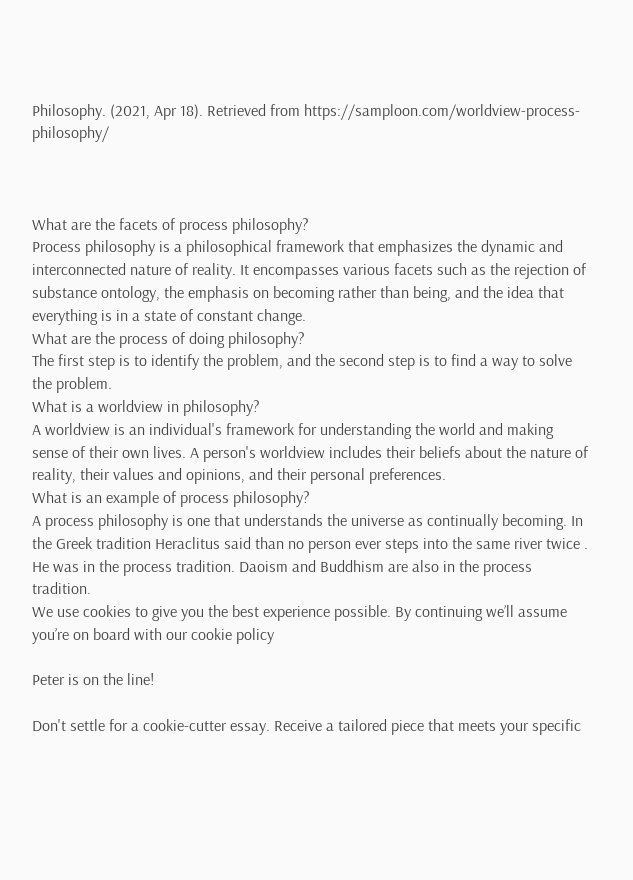Philosophy. (2021, Apr 18). Retrieved from https://samploon.com/worldview-process-philosophy/



What are the facets of process philosophy?
Process philosophy is a philosophical framework that emphasizes the dynamic and interconnected nature of reality. It encompasses various facets such as the rejection of substance ontology, the emphasis on becoming rather than being, and the idea that everything is in a state of constant change.
What are the process of doing philosophy?
The first step is to identify the problem, and the second step is to find a way to solve the problem.
What is a worldview in philosophy?
A worldview is an individual's framework for understanding the world and making sense of their own lives. A person's worldview includes their beliefs about the nature of reality, their values and opinions, and their personal preferences.
What is an example of process philosophy?
A process philosophy is one that understands the universe as continually becoming. In the Greek tradition Heraclitus said than no person ever steps into the same river twice . He was in the process tradition. Daoism and Buddhism are also in the process tradition.
We use cookies to give you the best experience possible. By continuing we’ll assume you’re on board with our cookie policy

Peter is on the line!

Don't settle for a cookie-cutter essay. Receive a tailored piece that meets your specific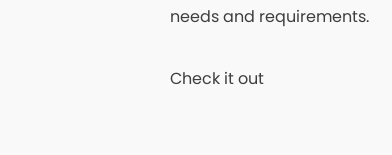needs and requirements.

Check it out